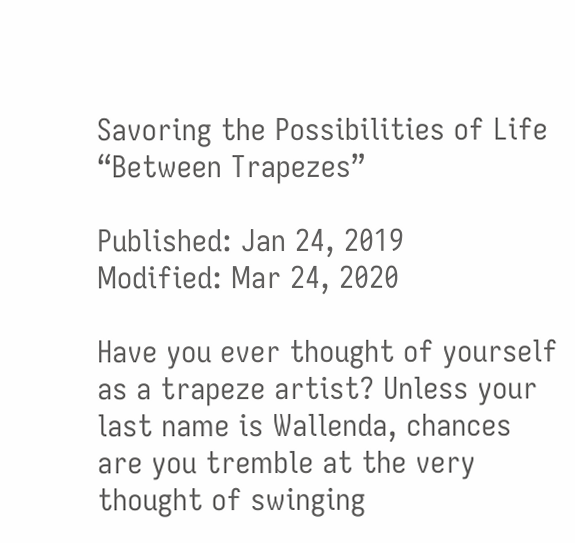Savoring the Possibilities of Life “Between Trapezes”

Published: Jan 24, 2019
Modified: Mar 24, 2020

Have you ever thought of yourself as a trapeze artist? Unless your last name is Wallenda, chances are you tremble at the very thought of swinging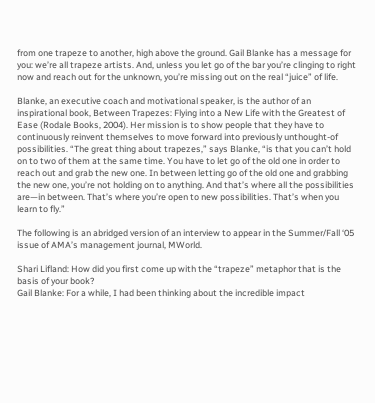from one trapeze to another, high above the ground. Gail Blanke has a message for you: we’re all trapeze artists. And, unless you let go of the bar you’re clinging to right now and reach out for the unknown, you’re missing out on the real “juice” of life.

Blanke, an executive coach and motivational speaker, is the author of an inspirational book, Between Trapezes: Flying into a New Life with the Greatest of Ease (Rodale Books, 2004). Her mission is to show people that they have to continuously reinvent themselves to move forward into previously unthought-of possibilities. “The great thing about trapezes,” says Blanke, “is that you can’t hold on to two of them at the same time. You have to let go of the old one in order to reach out and grab the new one. In between letting go of the old one and grabbing the new one, you’re not holding on to anything. And that’s where all the possibilities are—in between. That’s where you’re open to new possibilities. That’s when you learn to fly.”

The following is an abridged version of an interview to appear in the Summer/Fall ‘05 issue of AMA’s management journal, MWorld.

Shari Lifland: How did you first come up with the “trapeze” metaphor that is the basis of your book?
Gail Blanke: For a while, I had been thinking about the incredible impact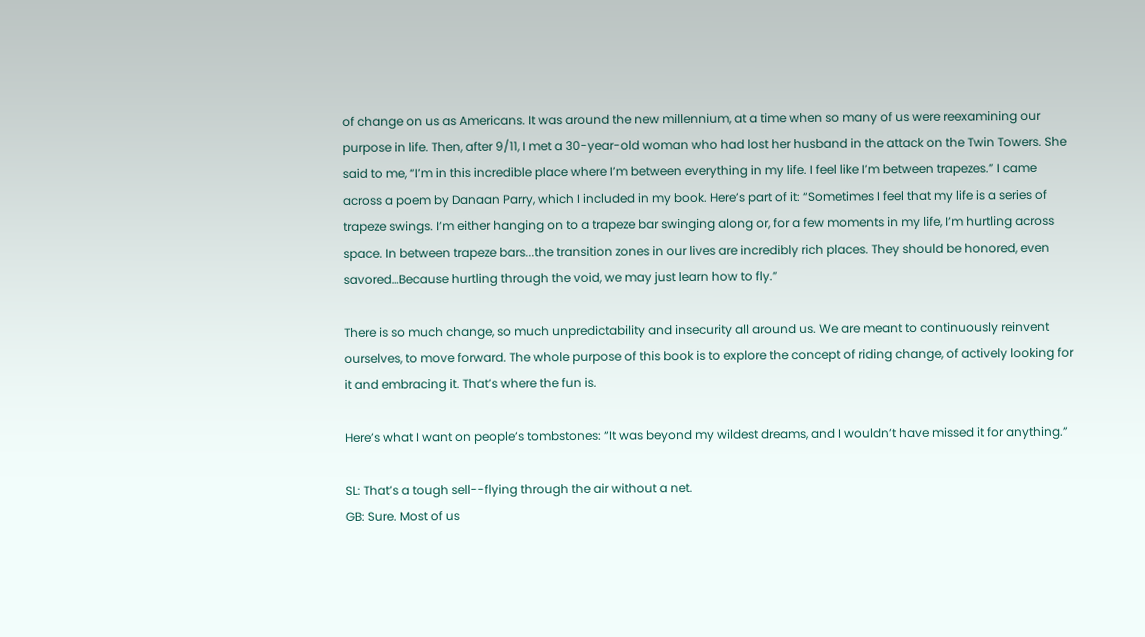of change on us as Americans. It was around the new millennium, at a time when so many of us were reexamining our purpose in life. Then, after 9/11, I met a 30-year-old woman who had lost her husband in the attack on the Twin Towers. She said to me, “I’m in this incredible place where I’m between everything in my life. I feel like I’m between trapezes.” I came across a poem by Danaan Parry, which I included in my book. Here’s part of it: “Sometimes I feel that my life is a series of trapeze swings. I’m either hanging on to a trapeze bar swinging along or, for a few moments in my life, I’m hurtling across space. In between trapeze bars...the transition zones in our lives are incredibly rich places. They should be honored, even savored…Because hurtling through the void, we may just learn how to fly.”

There is so much change, so much unpredictability and insecurity all around us. We are meant to continuously reinvent ourselves, to move forward. The whole purpose of this book is to explore the concept of riding change, of actively looking for it and embracing it. That’s where the fun is.

Here’s what I want on people’s tombstones: “It was beyond my wildest dreams, and I wouldn’t have missed it for anything.”

SL: That’s a tough sell--flying through the air without a net.
GB: Sure. Most of us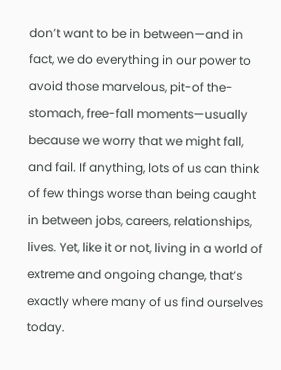don’t want to be in between—and in fact, we do everything in our power to avoid those marvelous, pit-of the-stomach, free-fall moments—usually because we worry that we might fall, and fail. If anything, lots of us can think of few things worse than being caught in between jobs, careers, relationships, lives. Yet, like it or not, living in a world of extreme and ongoing change, that’s exactly where many of us find ourselves today.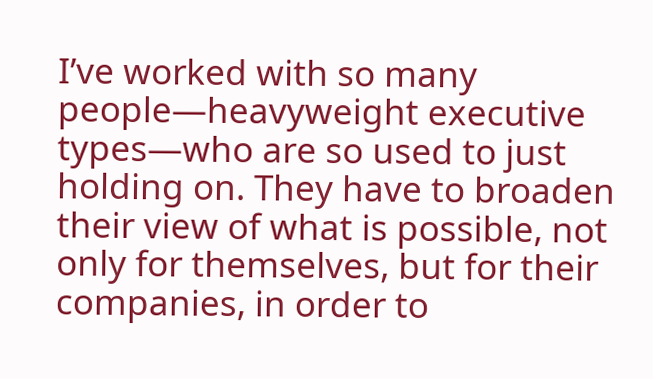I’ve worked with so many people—heavyweight executive types—who are so used to just holding on. They have to broaden their view of what is possible, not only for themselves, but for their companies, in order to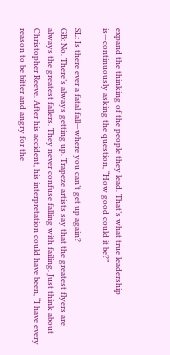expand the thinking of the people they lead. That’s what true leadership is—continuously asking the question, “How good could it be?”

SL: Is there ever a fatal fall—where you can’t get up again?
GB: No. There’s always getting up. Trapeze artists say that the greatest flyers are always the greatest fallers. They never confuse falling with failing. Just think about Christopher Reeve. After his accident, his interpretation could have been, “I have every reason to be bitter and angry for the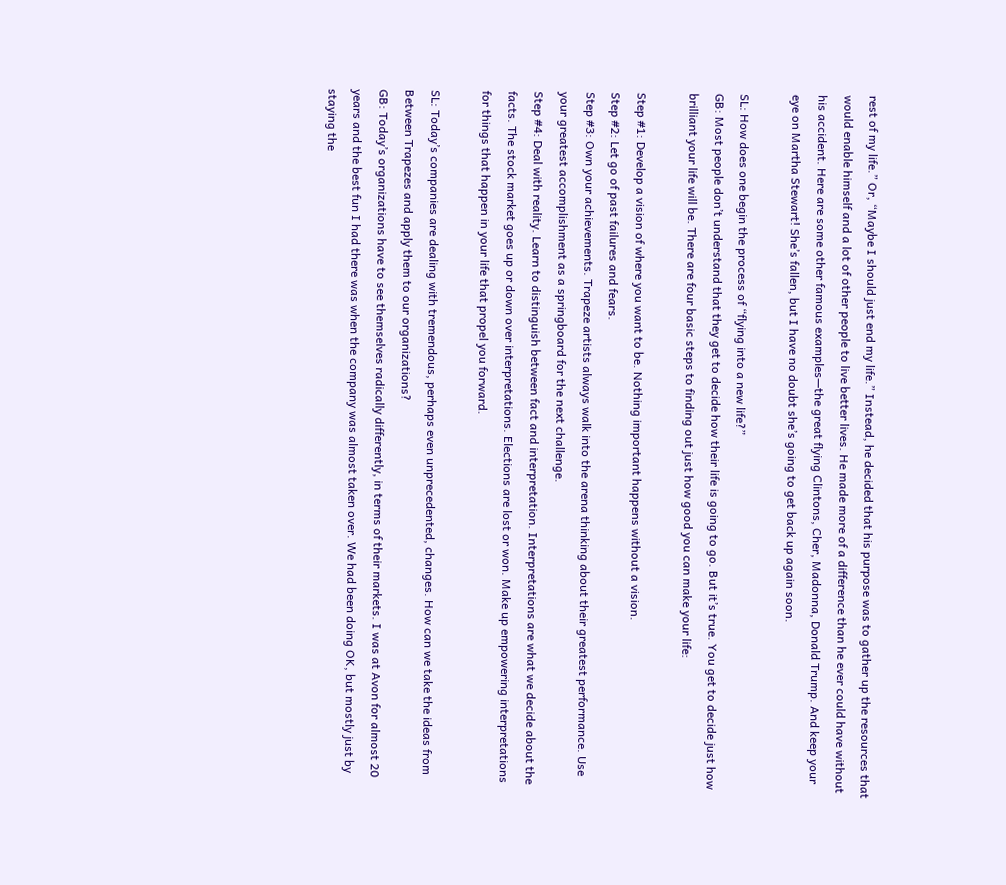rest of my life.” Or, “Maybe I should just end my life.” Instead, he decided that his purpose was to gather up the resources that would enable himself and a lot of other people to live better lives. He made more of a difference than he ever could have without his accident. Here are some other famous examples—the great flying Clintons, Cher, Madonna, Donald Trump. And keep your eye on Martha Stewart! She’s fallen, but I have no doubt she’s going to get back up again soon.

SL: How does one begin the process of “flying into a new life?”
GB: Most people don’t understand that they get to decide how their life is going to go. But it’s true. You get to decide just how brilliant your life will be. There are four basic steps to finding out just how good you can make your life:

Step #1: Develop a vision of where you want to be. Nothing important happens without a vision.
Step #2: Let go of past failures and fears.
Step #3: Own your achievements. Trapeze artists always walk into the arena thinking about their greatest performance. Use your greatest accomplishment as a springboard for the next challenge.
Step #4: Deal with reality. Learn to distinguish between fact and interpretation. Interpretations are what we decide about the facts. The stock market goes up or down over interpretations. Elections are lost or won. Make up empowering interpretations for things that happen in your life that propel you forward.

SL: Today’s companies are dealing with tremendous, perhaps even unprecedented, changes. How can we take the ideas from Between Trapezes and apply them to our organizations?
GB: Today’s organizations have to see themselves radically differently, in terms of their markets. I was at Avon for almost 20 years and the best fun I had there was when the company was almost taken over. We had been doing OK, but mostly just by staying the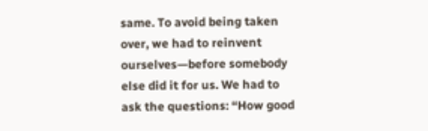same. To avoid being taken over, we had to reinvent ourselves—before somebody else did it for us. We had to ask the questions: “How good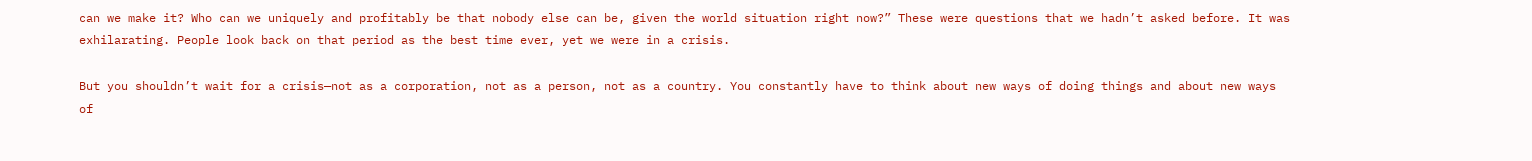can we make it? Who can we uniquely and profitably be that nobody else can be, given the world situation right now?” These were questions that we hadn’t asked before. It was exhilarating. People look back on that period as the best time ever, yet we were in a crisis.

But you shouldn’t wait for a crisis—not as a corporation, not as a person, not as a country. You constantly have to think about new ways of doing things and about new ways of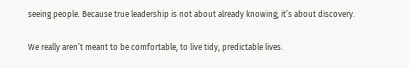seeing people. Because true leadership is not about already knowing; it’s about discovery.

We really aren’t meant to be comfortable, to live tidy, predictable lives.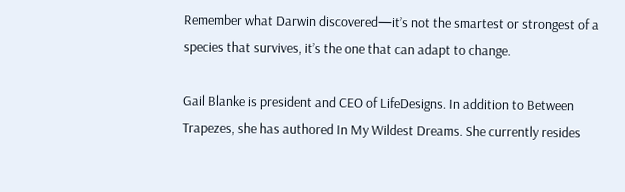Remember what Darwin discovered—it’s not the smartest or strongest of a species that survives, it’s the one that can adapt to change.

Gail Blanke is president and CEO of LifeDesigns. In addition to Between Trapezes, she has authored In My Wildest Dreams. She currently resides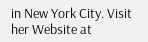in New York City. Visit her Website at